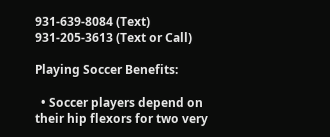931-639-8084 (Text) 931-205-3613 (Text or Call)

Playing Soccer Benefits:

  • Soccer players depend on their hip flexors for two very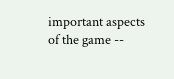important aspects of the game --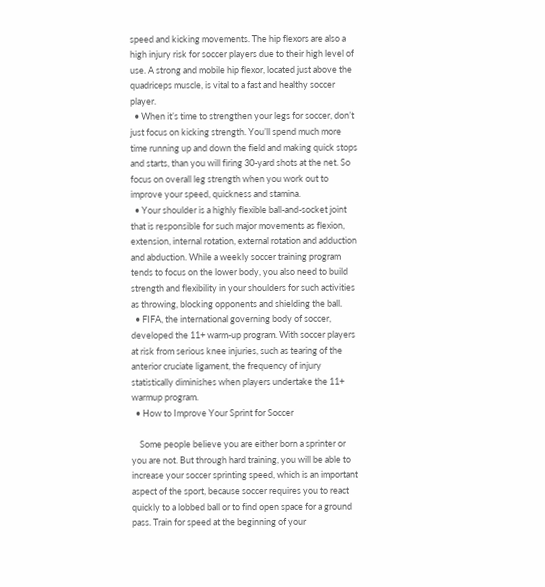speed and kicking movements. The hip flexors are also a high injury risk for soccer players due to their high level of use. A strong and mobile hip flexor, located just above the quadriceps muscle, is vital to a fast and healthy soccer player.
  • When it’s time to strengthen your legs for soccer, don’t just focus on kicking strength. You’ll spend much more time running up and down the field and making quick stops and starts, than you will firing 30-yard shots at the net. So focus on overall leg strength when you work out to improve your speed, quickness and stamina.
  • Your shoulder is a highly flexible ball-and-socket joint that is responsible for such major movements as flexion, extension, internal rotation, external rotation and adduction and abduction. While a weekly soccer training program tends to focus on the lower body, you also need to build strength and flexibility in your shoulders for such activities as throwing, blocking opponents and shielding the ball.
  • FIFA, the international governing body of soccer, developed the 11+ warm-up program. With soccer players at risk from serious knee injuries, such as tearing of the anterior cruciate ligament, the frequency of injury statistically diminishes when players undertake the 11+ warmup program.
  • How to Improve Your Sprint for Soccer

    Some people believe you are either born a sprinter or you are not. But through hard training, you will be able to increase your soccer sprinting speed, which is an important aspect of the sport, because soccer requires you to react quickly to a lobbed ball or to find open space for a ground pass. Train for speed at the beginning of your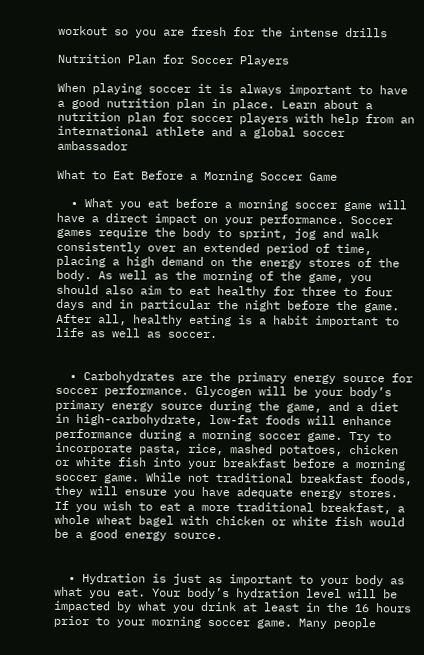workout so you are fresh for the intense drills

Nutrition Plan for Soccer Players

When playing soccer it is always important to have a good nutrition plan in place. Learn about a nutrition plan for soccer players with help from an international athlete and a global soccer ambassador

What to Eat Before a Morning Soccer Game

  • What you eat before a morning soccer game will have a direct impact on your performance. Soccer games require the body to sprint, jog and walk consistently over an extended period of time, placing a high demand on the energy stores of the body. As well as the morning of the game, you should also aim to eat healthy for three to four days and in particular the night before the game. After all, healthy eating is a habit important to life as well as soccer.


  • Carbohydrates are the primary energy source for soccer performance. Glycogen will be your body’s primary energy source during the game, and a diet in high-carbohydrate, low-fat foods will enhance performance during a morning soccer game. Try to incorporate pasta, rice, mashed potatoes, chicken or white fish into your breakfast before a morning soccer game. While not traditional breakfast foods, they will ensure you have adequate energy stores. If you wish to eat a more traditional breakfast, a whole wheat bagel with chicken or white fish would be a good energy source.


  • Hydration is just as important to your body as what you eat. Your body’s hydration level will be impacted by what you drink at least in the 16 hours prior to your morning soccer game. Many people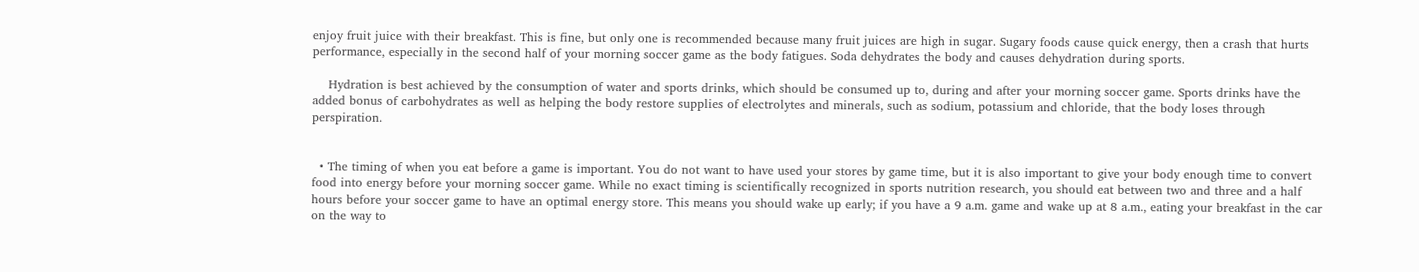enjoy fruit juice with their breakfast. This is fine, but only one is recommended because many fruit juices are high in sugar. Sugary foods cause quick energy, then a crash that hurts performance, especially in the second half of your morning soccer game as the body fatigues. Soda dehydrates the body and causes dehydration during sports.

    Hydration is best achieved by the consumption of water and sports drinks, which should be consumed up to, during and after your morning soccer game. Sports drinks have the added bonus of carbohydrates as well as helping the body restore supplies of electrolytes and minerals, such as sodium, potassium and chloride, that the body loses through perspiration.


  • The timing of when you eat before a game is important. You do not want to have used your stores by game time, but it is also important to give your body enough time to convert food into energy before your morning soccer game. While no exact timing is scientifically recognized in sports nutrition research, you should eat between two and three and a half hours before your soccer game to have an optimal energy store. This means you should wake up early; if you have a 9 a.m. game and wake up at 8 a.m., eating your breakfast in the car on the way to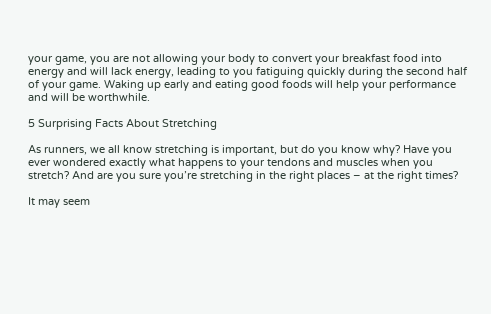your game, you are not allowing your body to convert your breakfast food into energy and will lack energy, leading to you fatiguing quickly during the second half of your game. Waking up early and eating good foods will help your performance and will be worthwhile.

5 Surprising Facts About Stretching

As runners, we all know stretching is important, but do you know why? Have you ever wondered exactly what happens to your tendons and muscles when you stretch? And are you sure you’re stretching in the right places – at the right times?

It may seem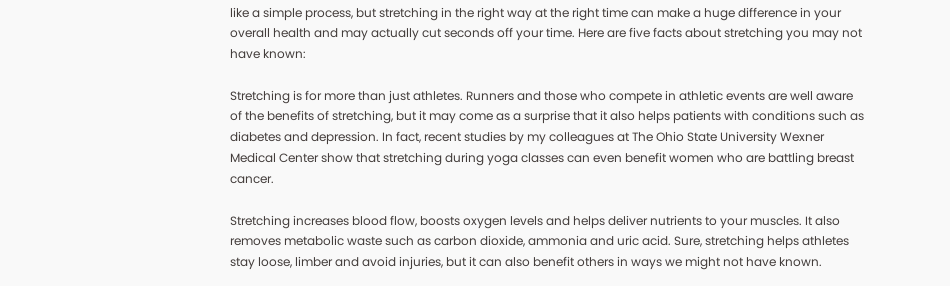like a simple process, but stretching in the right way at the right time can make a huge difference in your overall health and may actually cut seconds off your time. Here are five facts about stretching you may not have known:

Stretching is for more than just athletes. Runners and those who compete in athletic events are well aware of the benefits of stretching, but it may come as a surprise that it also helps patients with conditions such as diabetes and depression. In fact, recent studies by my colleagues at The Ohio State University Wexner Medical Center show that stretching during yoga classes can even benefit women who are battling breast cancer.

Stretching increases blood flow, boosts oxygen levels and helps deliver nutrients to your muscles. It also removes metabolic waste such as carbon dioxide, ammonia and uric acid. Sure, stretching helps athletes stay loose, limber and avoid injuries, but it can also benefit others in ways we might not have known.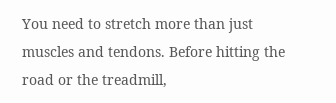You need to stretch more than just muscles and tendons. Before hitting the road or the treadmill,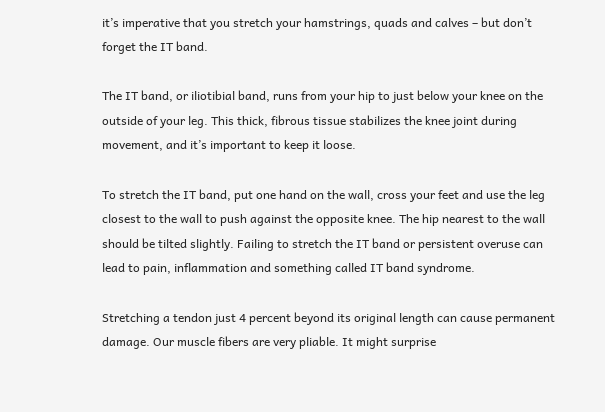it’s imperative that you stretch your hamstrings, quads and calves – but don’t forget the IT band.

The IT band, or iliotibial band, runs from your hip to just below your knee on the outside of your leg. This thick, fibrous tissue stabilizes the knee joint during movement, and it’s important to keep it loose.

To stretch the IT band, put one hand on the wall, cross your feet and use the leg closest to the wall to push against the opposite knee. The hip nearest to the wall should be tilted slightly. Failing to stretch the IT band or persistent overuse can lead to pain, inflammation and something called IT band syndrome.

Stretching a tendon just 4 percent beyond its original length can cause permanent damage. Our muscle fibers are very pliable. It might surprise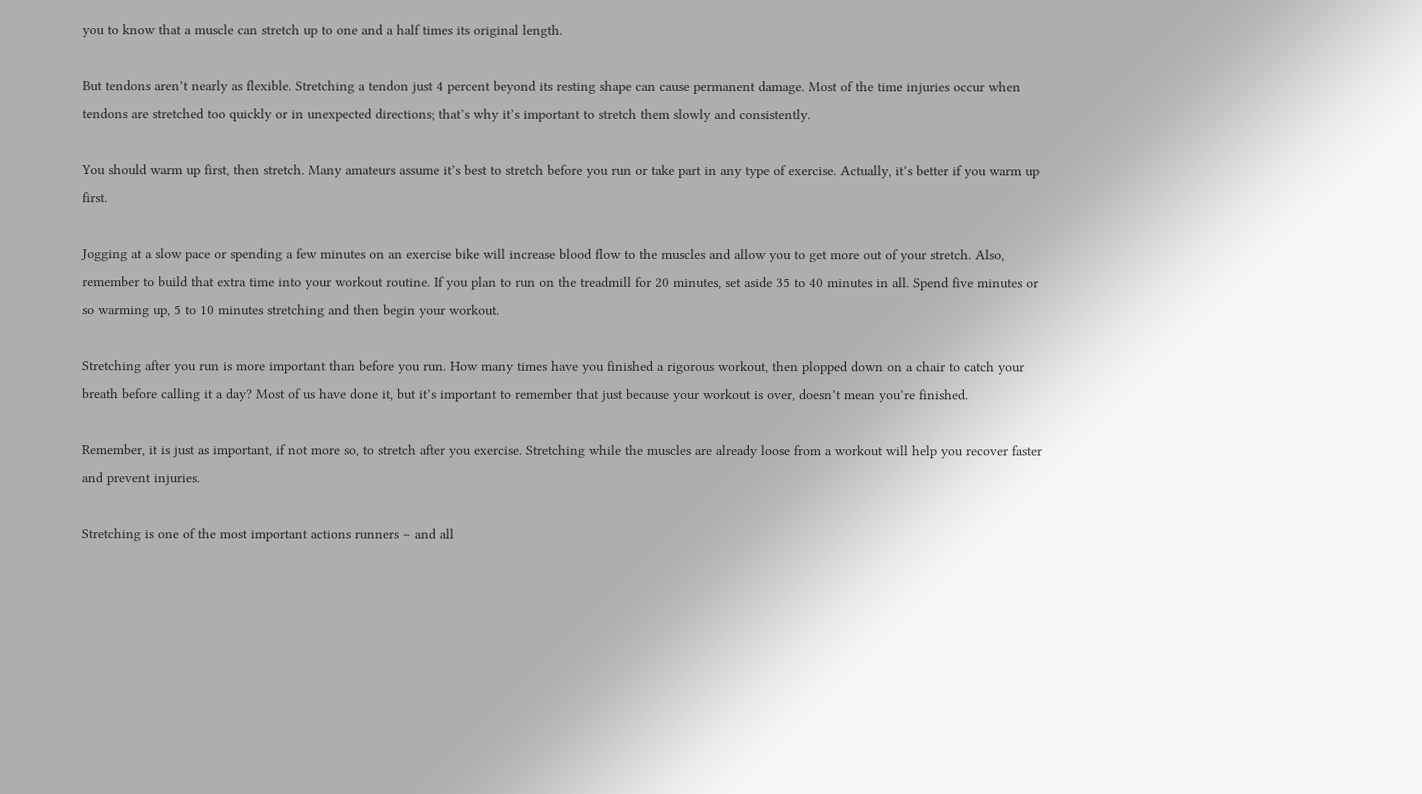you to know that a muscle can stretch up to one and a half times its original length.

But tendons aren’t nearly as flexible. Stretching a tendon just 4 percent beyond its resting shape can cause permanent damage. Most of the time injuries occur when tendons are stretched too quickly or in unexpected directions; that’s why it’s important to stretch them slowly and consistently.

You should warm up first, then stretch. Many amateurs assume it’s best to stretch before you run or take part in any type of exercise. Actually, it’s better if you warm up first.

Jogging at a slow pace or spending a few minutes on an exercise bike will increase blood flow to the muscles and allow you to get more out of your stretch. Also, remember to build that extra time into your workout routine. If you plan to run on the treadmill for 20 minutes, set aside 35 to 40 minutes in all. Spend five minutes or so warming up, 5 to 10 minutes stretching and then begin your workout.

Stretching after you run is more important than before you run. How many times have you finished a rigorous workout, then plopped down on a chair to catch your breath before calling it a day? Most of us have done it, but it’s important to remember that just because your workout is over, doesn’t mean you’re finished.

Remember, it is just as important, if not more so, to stretch after you exercise. Stretching while the muscles are already loose from a workout will help you recover faster and prevent injuries.

Stretching is one of the most important actions runners – and all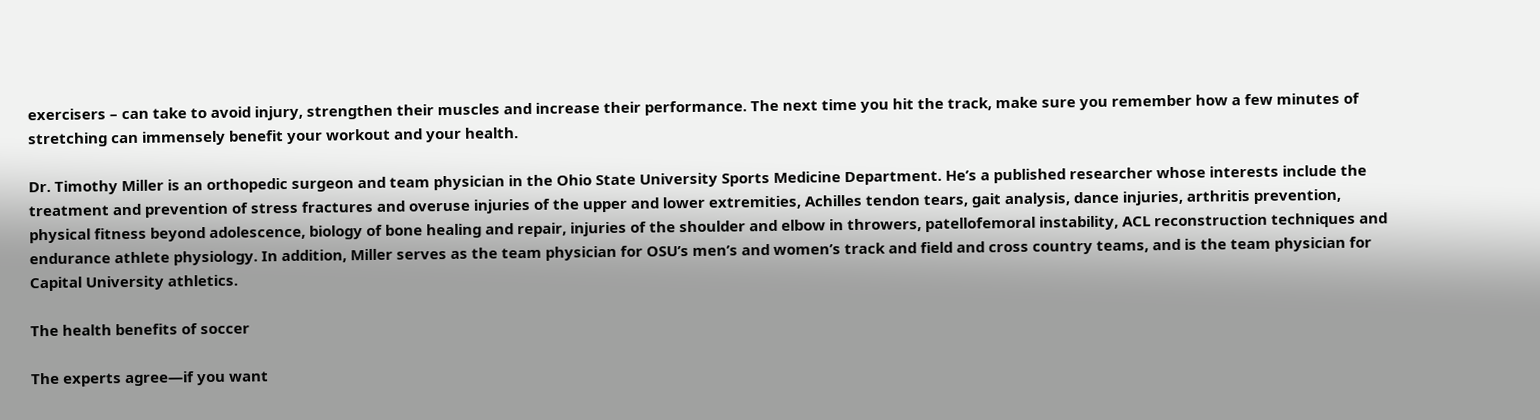exercisers – can take to avoid injury, strengthen their muscles and increase their performance. The next time you hit the track, make sure you remember how a few minutes of stretching can immensely benefit your workout and your health.

Dr. Timothy Miller is an orthopedic surgeon and team physician in the Ohio State University Sports Medicine Department. He’s a published researcher whose interests include the treatment and prevention of stress fractures and overuse injuries of the upper and lower extremities, Achilles tendon tears, gait analysis, dance injuries, arthritis prevention, physical fitness beyond adolescence, biology of bone healing and repair, injuries of the shoulder and elbow in throwers, patellofemoral instability, ACL reconstruction techniques and endurance athlete physiology. In addition, Miller serves as the team physician for OSU’s men’s and women’s track and field and cross country teams, and is the team physician for Capital University athletics.

The health benefits of soccer

The experts agree—if you want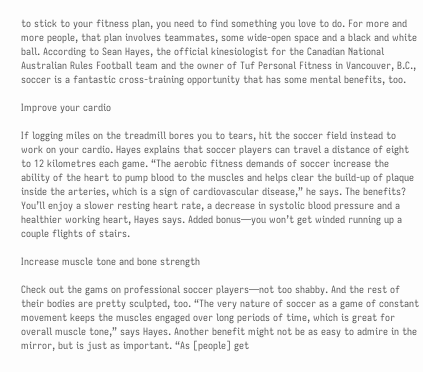to stick to your fitness plan, you need to find something you love to do. For more and more people, that plan involves teammates, some wide-open space and a black and white ball. According to Sean Hayes, the official kinesiologist for the Canadian National Australian Rules Football team and the owner of Tuf Personal Fitness in Vancouver, B.C., soccer is a fantastic cross-training opportunity that has some mental benefits, too.

Improve your cardio

If logging miles on the treadmill bores you to tears, hit the soccer field instead to work on your cardio. Hayes explains that soccer players can travel a distance of eight to 12 kilometres each game. “The aerobic fitness demands of soccer increase the ability of the heart to pump blood to the muscles and helps clear the build-up of plaque inside the arteries, which is a sign of cardiovascular disease,” he says. The benefits? You’ll enjoy a slower resting heart rate, a decrease in systolic blood pressure and a healthier working heart, Hayes says. Added bonus—you won’t get winded running up a couple flights of stairs.

Increase muscle tone and bone strength

Check out the gams on professional soccer players—not too shabby. And the rest of their bodies are pretty sculpted, too. “The very nature of soccer as a game of constant movement keeps the muscles engaged over long periods of time, which is great for overall muscle tone,” says Hayes. Another benefit might not be as easy to admire in the mirror, but is just as important. “As [people] get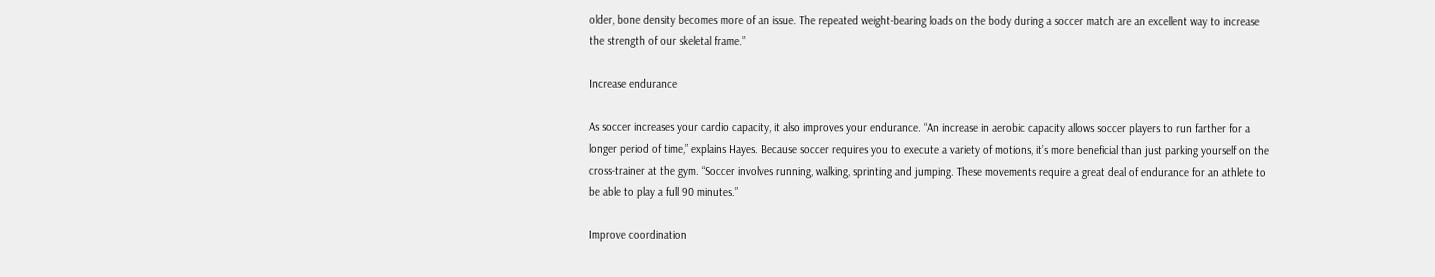older, bone density becomes more of an issue. The repeated weight-bearing loads on the body during a soccer match are an excellent way to increase the strength of our skeletal frame.”

Increase endurance

As soccer increases your cardio capacity, it also improves your endurance. “An increase in aerobic capacity allows soccer players to run farther for a longer period of time,” explains Hayes. Because soccer requires you to execute a variety of motions, it’s more beneficial than just parking yourself on the cross-trainer at the gym. “Soccer involves running, walking, sprinting and jumping. These movements require a great deal of endurance for an athlete to be able to play a full 90 minutes.”

Improve coordination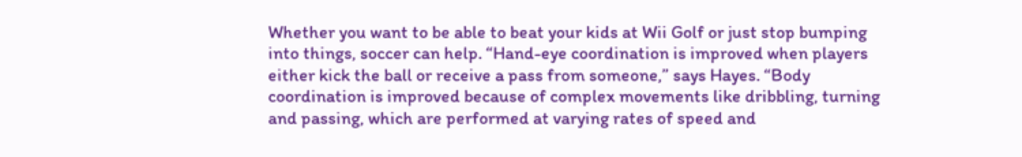Whether you want to be able to beat your kids at Wii Golf or just stop bumping into things, soccer can help. “Hand-eye coordination is improved when players either kick the ball or receive a pass from someone,” says Hayes. “Body coordination is improved because of complex movements like dribbling, turning and passing, which are performed at varying rates of speed and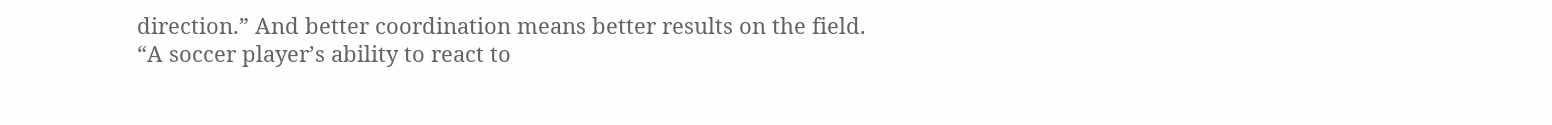direction.” And better coordination means better results on the field. “A soccer player’s ability to react to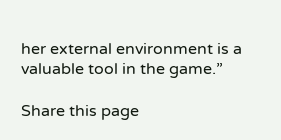her external environment is a valuable tool in the game.”

Share this page